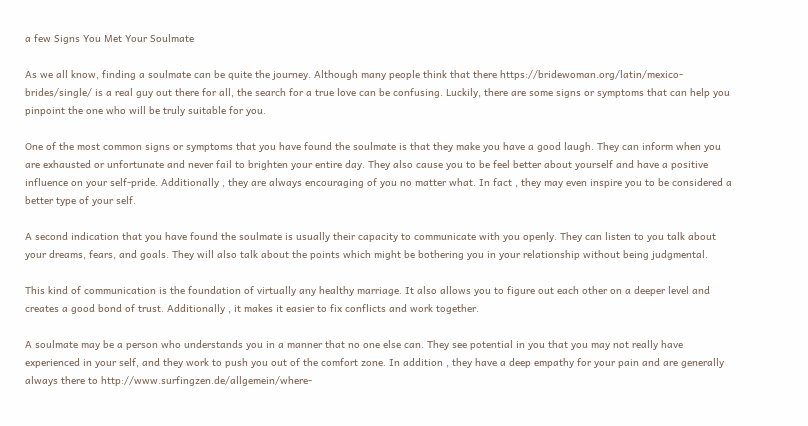a few Signs You Met Your Soulmate

As we all know, finding a soulmate can be quite the journey. Although many people think that there https://bridewoman.org/latin/mexico-brides/single/ is a real guy out there for all, the search for a true love can be confusing. Luckily, there are some signs or symptoms that can help you pinpoint the one who will be truly suitable for you.

One of the most common signs or symptoms that you have found the soulmate is that they make you have a good laugh. They can inform when you are exhausted or unfortunate and never fail to brighten your entire day. They also cause you to be feel better about yourself and have a positive influence on your self-pride. Additionally , they are always encouraging of you no matter what. In fact , they may even inspire you to be considered a better type of your self.

A second indication that you have found the soulmate is usually their capacity to communicate with you openly. They can listen to you talk about your dreams, fears, and goals. They will also talk about the points which might be bothering you in your relationship without being judgmental.

This kind of communication is the foundation of virtually any healthy marriage. It also allows you to figure out each other on a deeper level and creates a good bond of trust. Additionally , it makes it easier to fix conflicts and work together.

A soulmate may be a person who understands you in a manner that no one else can. They see potential in you that you may not really have experienced in your self, and they work to push you out of the comfort zone. In addition , they have a deep empathy for your pain and are generally always there to http://www.surfingzen.de/allgemein/where-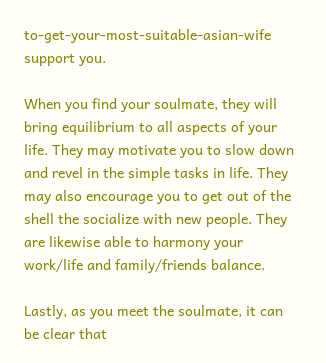to-get-your-most-suitable-asian-wife support you.

When you find your soulmate, they will bring equilibrium to all aspects of your life. They may motivate you to slow down and revel in the simple tasks in life. They may also encourage you to get out of the shell the socialize with new people. They are likewise able to harmony your work/life and family/friends balance.

Lastly, as you meet the soulmate, it can be clear that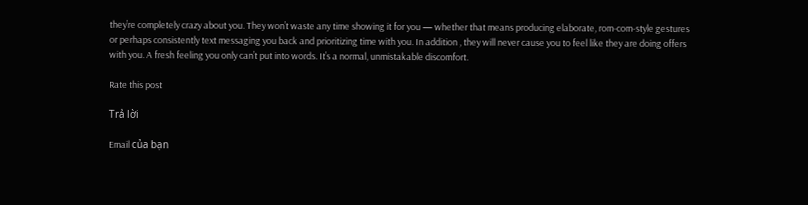they’re completely crazy about you. They won’t waste any time showing it for you — whether that means producing elaborate, rom-com-style gestures or perhaps consistently text messaging you back and prioritizing time with you. In addition , they will never cause you to feel like they are doing offers with you. A fresh feeling you only can’t put into words. It’s a normal, unmistakable discomfort.

Rate this post

Trả lời

Email của bạn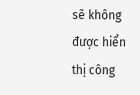sẽ không được hiển thị công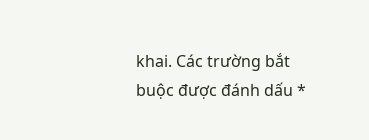khai. Các trường bắt buộc được đánh dấu *